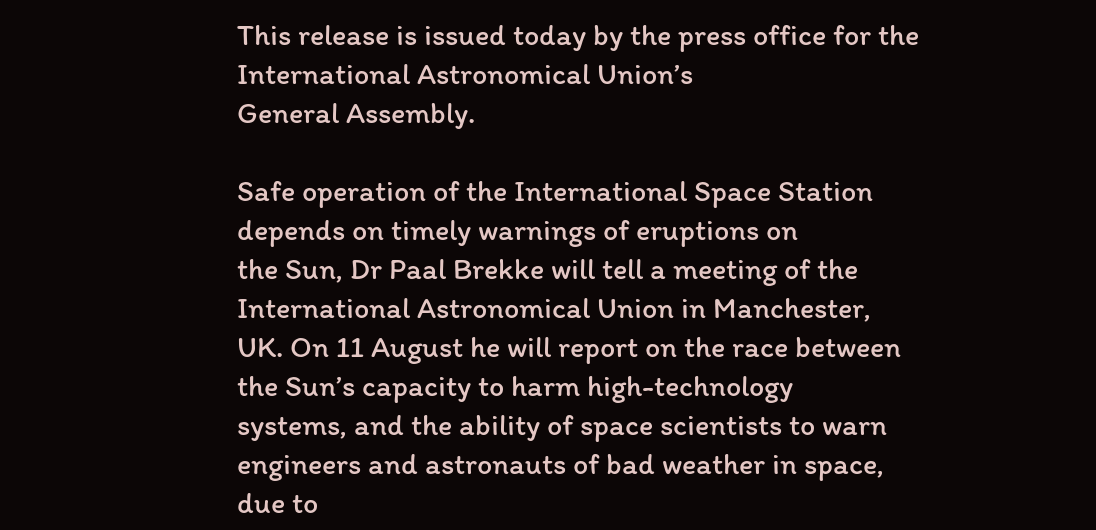This release is issued today by the press office for the International Astronomical Union’s
General Assembly.

Safe operation of the International Space Station depends on timely warnings of eruptions on
the Sun, Dr Paal Brekke will tell a meeting of the International Astronomical Union in Manchester,
UK. On 11 August he will report on the race between the Sun’s capacity to harm high-technology
systems, and the ability of space scientists to warn engineers and astronauts of bad weather in space,
due to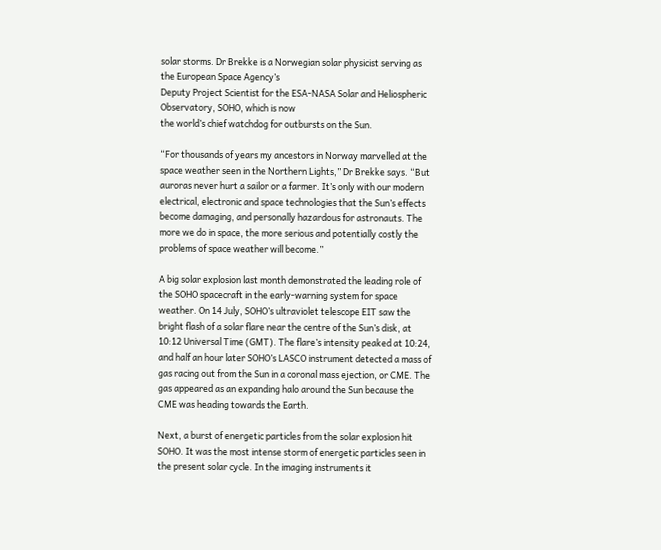solar storms. Dr Brekke is a Norwegian solar physicist serving as the European Space Agency’s
Deputy Project Scientist for the ESA-NASA Solar and Heliospheric Observatory, SOHO, which is now
the world’s chief watchdog for outbursts on the Sun.

“For thousands of years my ancestors in Norway marvelled at the space weather seen in the Northern Lights,” Dr Brekke says. “But auroras never hurt a sailor or a farmer. It’s only with our modern electrical, electronic and space technologies that the Sun’s effects become damaging, and personally hazardous for astronauts. The more we do in space, the more serious and potentially costly the problems of space weather will become.”

A big solar explosion last month demonstrated the leading role of the SOHO spacecraft in the early-warning system for space weather. On 14 July, SOHO’s ultraviolet telescope EIT saw the bright flash of a solar flare near the centre of the Sun’s disk, at 10:12 Universal Time (GMT). The flare’s intensity peaked at 10:24, and half an hour later SOHO’s LASCO instrument detected a mass of gas racing out from the Sun in a coronal mass ejection, or CME. The gas appeared as an expanding halo around the Sun because the CME was heading towards the Earth.

Next, a burst of energetic particles from the solar explosion hit SOHO. It was the most intense storm of energetic particles seen in the present solar cycle. In the imaging instruments it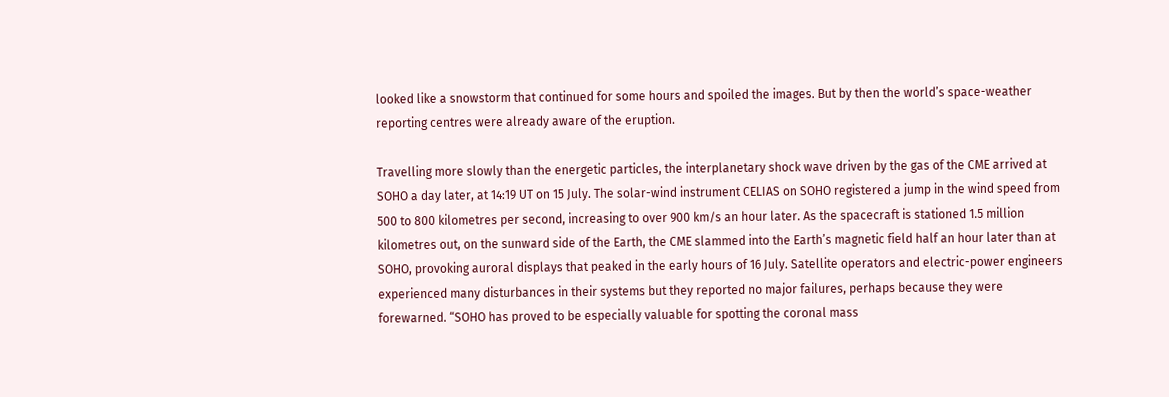looked like a snowstorm that continued for some hours and spoiled the images. But by then the world’s space-weather reporting centres were already aware of the eruption.

Travelling more slowly than the energetic particles, the interplanetary shock wave driven by the gas of the CME arrived at SOHO a day later, at 14:19 UT on 15 July. The solar-wind instrument CELIAS on SOHO registered a jump in the wind speed from 500 to 800 kilometres per second, increasing to over 900 km/s an hour later. As the spacecraft is stationed 1.5 million kilometres out, on the sunward side of the Earth, the CME slammed into the Earth’s magnetic field half an hour later than at SOHO, provoking auroral displays that peaked in the early hours of 16 July. Satellite operators and electric-power engineers experienced many disturbances in their systems but they reported no major failures, perhaps because they were forewarned. “SOHO has proved to be especially valuable for spotting the coronal mass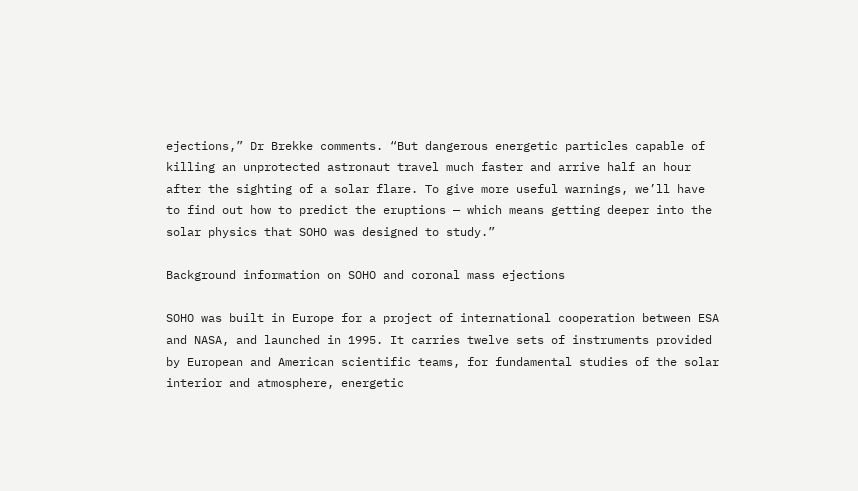ejections,” Dr Brekke comments. “But dangerous energetic particles capable of killing an unprotected astronaut travel much faster and arrive half an hour after the sighting of a solar flare. To give more useful warnings, we’ll have to find out how to predict the eruptions — which means getting deeper into the solar physics that SOHO was designed to study.”

Background information on SOHO and coronal mass ejections

SOHO was built in Europe for a project of international cooperation between ESA and NASA, and launched in 1995. It carries twelve sets of instruments provided by European and American scientific teams, for fundamental studies of the solar interior and atmosphere, energetic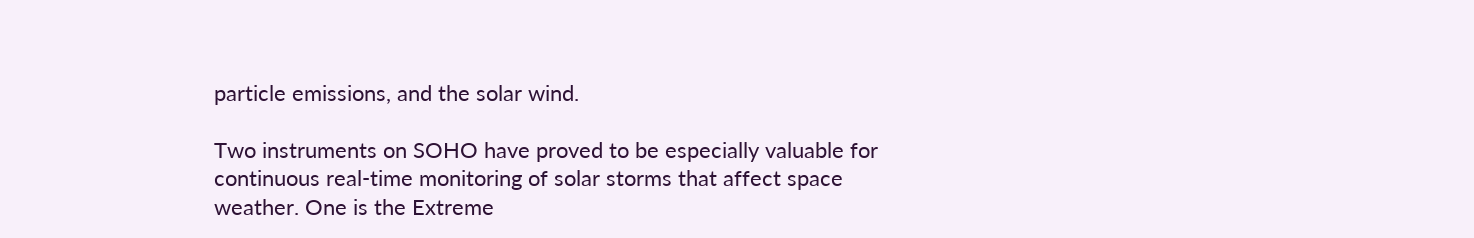particle emissions, and the solar wind.

Two instruments on SOHO have proved to be especially valuable for continuous real-time monitoring of solar storms that affect space weather. One is the Extreme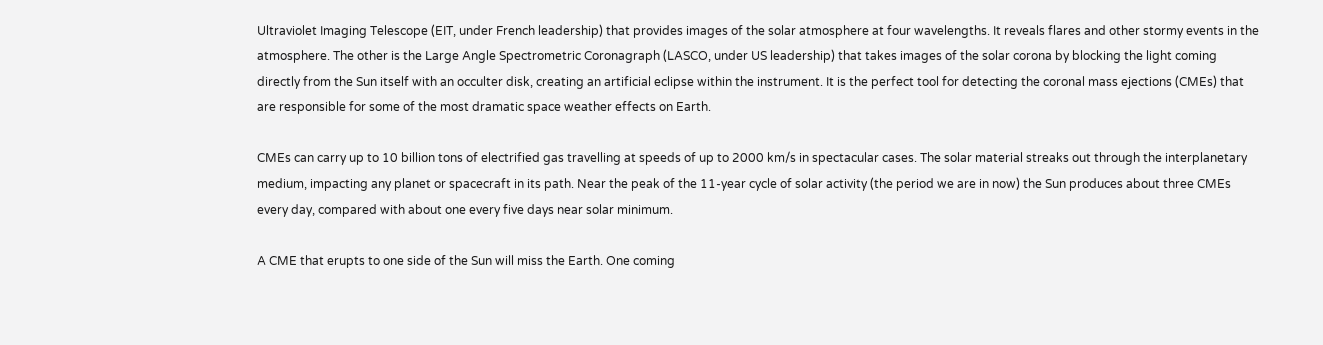Ultraviolet Imaging Telescope (EIT, under French leadership) that provides images of the solar atmosphere at four wavelengths. It reveals flares and other stormy events in the atmosphere. The other is the Large Angle Spectrometric Coronagraph (LASCO, under US leadership) that takes images of the solar corona by blocking the light coming directly from the Sun itself with an occulter disk, creating an artificial eclipse within the instrument. It is the perfect tool for detecting the coronal mass ejections (CMEs) that are responsible for some of the most dramatic space weather effects on Earth.

CMEs can carry up to 10 billion tons of electrified gas travelling at speeds of up to 2000 km/s in spectacular cases. The solar material streaks out through the interplanetary medium, impacting any planet or spacecraft in its path. Near the peak of the 11-year cycle of solar activity (the period we are in now) the Sun produces about three CMEs every day, compared with about one every five days near solar minimum.

A CME that erupts to one side of the Sun will miss the Earth. One coming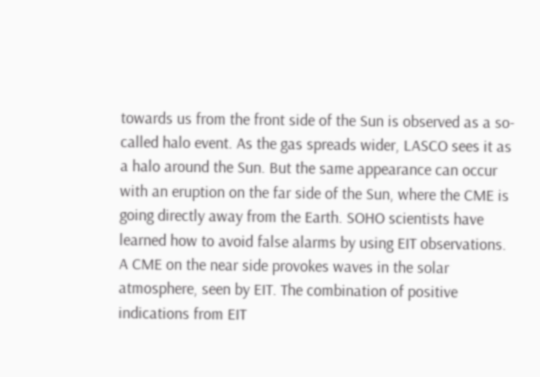towards us from the front side of the Sun is observed as a so-called halo event. As the gas spreads wider, LASCO sees it as a halo around the Sun. But the same appearance can occur with an eruption on the far side of the Sun, where the CME is going directly away from the Earth. SOHO scientists have learned how to avoid false alarms by using EIT observations. A CME on the near side provokes waves in the solar atmosphere, seen by EIT. The combination of positive indications from EIT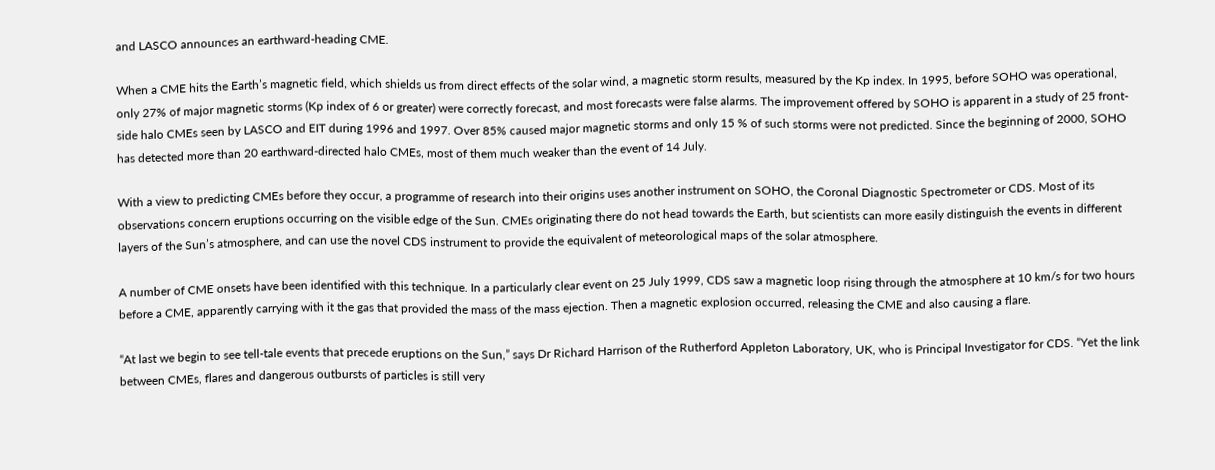and LASCO announces an earthward-heading CME.

When a CME hits the Earth’s magnetic field, which shields us from direct effects of the solar wind, a magnetic storm results, measured by the Kp index. In 1995, before SOHO was operational, only 27% of major magnetic storms (Kp index of 6 or greater) were correctly forecast, and most forecasts were false alarms. The improvement offered by SOHO is apparent in a study of 25 front-side halo CMEs seen by LASCO and EIT during 1996 and 1997. Over 85% caused major magnetic storms and only 15 % of such storms were not predicted. Since the beginning of 2000, SOHO has detected more than 20 earthward-directed halo CMEs, most of them much weaker than the event of 14 July.

With a view to predicting CMEs before they occur, a programme of research into their origins uses another instrument on SOHO, the Coronal Diagnostic Spectrometer or CDS. Most of its observations concern eruptions occurring on the visible edge of the Sun. CMEs originating there do not head towards the Earth, but scientists can more easily distinguish the events in different layers of the Sun’s atmosphere, and can use the novel CDS instrument to provide the equivalent of meteorological maps of the solar atmosphere.

A number of CME onsets have been identified with this technique. In a particularly clear event on 25 July 1999, CDS saw a magnetic loop rising through the atmosphere at 10 km/s for two hours before a CME, apparently carrying with it the gas that provided the mass of the mass ejection. Then a magnetic explosion occurred, releasing the CME and also causing a flare.

“At last we begin to see tell-tale events that precede eruptions on the Sun,” says Dr Richard Harrison of the Rutherford Appleton Laboratory, UK, who is Principal Investigator for CDS. “Yet the link between CMEs, flares and dangerous outbursts of particles is still very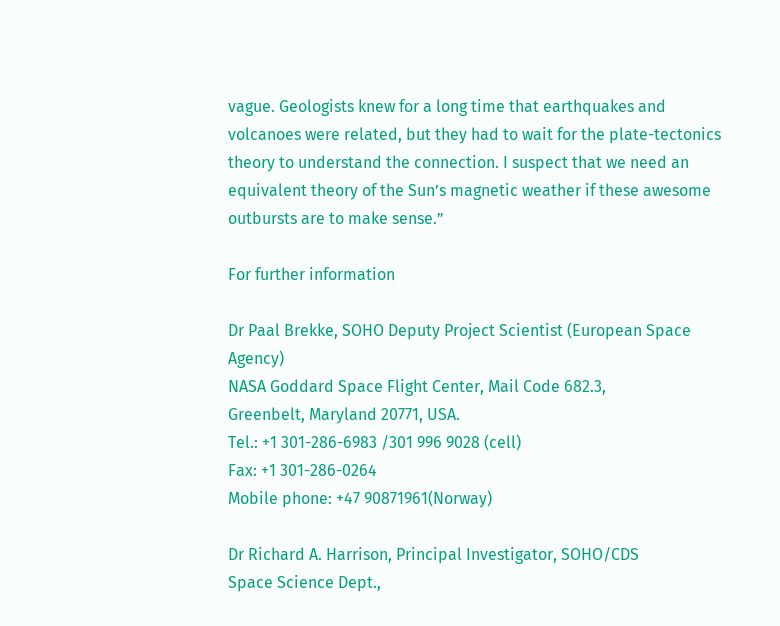vague. Geologists knew for a long time that earthquakes and volcanoes were related, but they had to wait for the plate-tectonics theory to understand the connection. I suspect that we need an equivalent theory of the Sun’s magnetic weather if these awesome outbursts are to make sense.”

For further information

Dr Paal Brekke, SOHO Deputy Project Scientist (European Space Agency)
NASA Goddard Space Flight Center, Mail Code 682.3,
Greenbelt, Maryland 20771, USA.
Tel.: +1 301-286-6983 /301 996 9028 (cell)
Fax: +1 301-286-0264
Mobile phone: +47 90871961(Norway)

Dr Richard A. Harrison, Principal Investigator, SOHO/CDS
Space Science Dept.,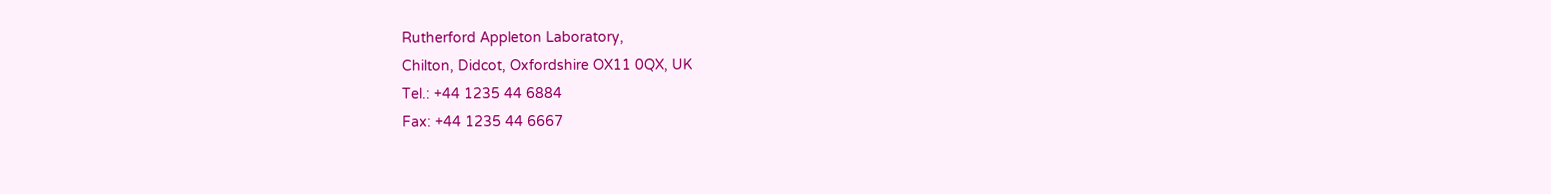Rutherford Appleton Laboratory,
Chilton, Didcot, Oxfordshire OX11 0QX, UK
Tel.: +44 1235 44 6884
Fax: +44 1235 44 6667